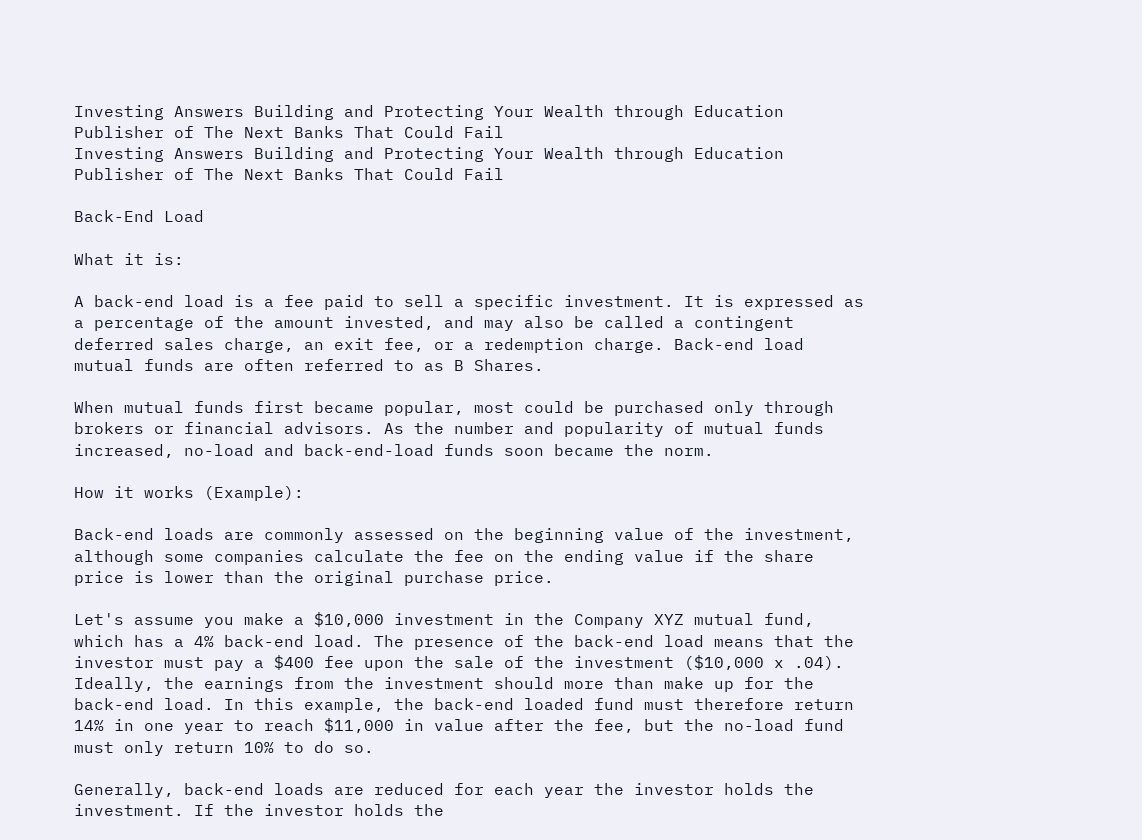Investing Answers Building and Protecting Your Wealth through Education Publisher of The Next Banks That Could Fail
Investing Answers Building and Protecting Your Wealth through Education Publisher of The Next Banks That Could Fail

Back-End Load

What it is:

A back-end load is a fee paid to sell a specific investment. It is expressed as a percentage of the amount invested, and may also be called a contingent deferred sales charge, an exit fee, or a redemption charge. Back-end load mutual funds are often referred to as B Shares.

When mutual funds first became popular, most could be purchased only through brokers or financial advisors. As the number and popularity of mutual funds increased, no-load and back-end-load funds soon became the norm.

How it works (Example):

Back-end loads are commonly assessed on the beginning value of the investment, although some companies calculate the fee on the ending value if the share price is lower than the original purchase price.

Let's assume you make a $10,000 investment in the Company XYZ mutual fund, which has a 4% back-end load. The presence of the back-end load means that the investor must pay a $400 fee upon the sale of the investment ($10,000 x .04). Ideally, the earnings from the investment should more than make up for the back-end load. In this example, the back-end loaded fund must therefore return 14% in one year to reach $11,000 in value after the fee, but the no-load fund must only return 10% to do so.

Generally, back-end loads are reduced for each year the investor holds the investment. If the investor holds the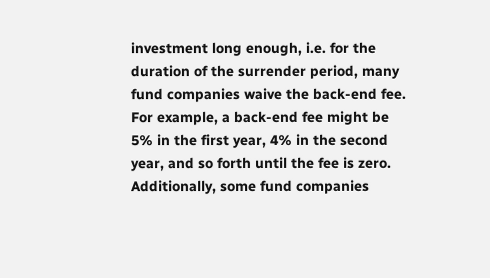investment long enough, i.e. for the duration of the surrender period, many fund companies waive the back-end fee. For example, a back-end fee might be 5% in the first year, 4% in the second year, and so forth until the fee is zero. Additionally, some fund companies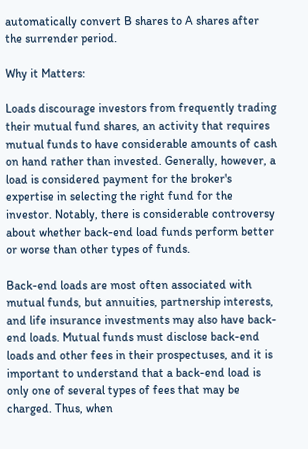automatically convert B shares to A shares after the surrender period.

Why it Matters:

Loads discourage investors from frequently trading their mutual fund shares, an activity that requires mutual funds to have considerable amounts of cash on hand rather than invested. Generally, however, a load is considered payment for the broker's expertise in selecting the right fund for the investor. Notably, there is considerable controversy about whether back-end load funds perform better or worse than other types of funds.

Back-end loads are most often associated with mutual funds, but annuities, partnership interests, and life insurance investments may also have back-end loads. Mutual funds must disclose back-end loads and other fees in their prospectuses, and it is important to understand that a back-end load is only one of several types of fees that may be charged. Thus, when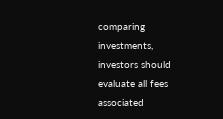comparing investments, investors should evaluate all fees associated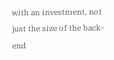with an investment, not just the size of the back-end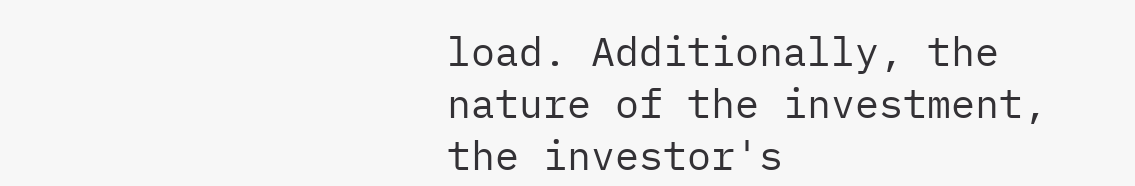load. Additionally, the nature of the investment, the investor's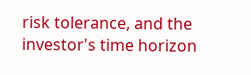risk tolerance, and the investor's time horizon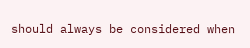should always be considered when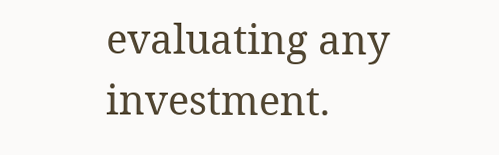evaluating any investment.